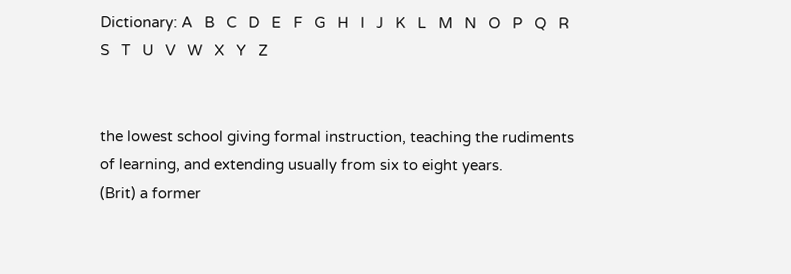Dictionary: A   B   C   D   E   F   G   H   I   J   K   L   M   N   O   P   Q   R   S   T   U   V   W   X   Y   Z


the lowest school giving formal instruction, teaching the rudiments of learning, and extending usually from six to eight years.
(Brit) a former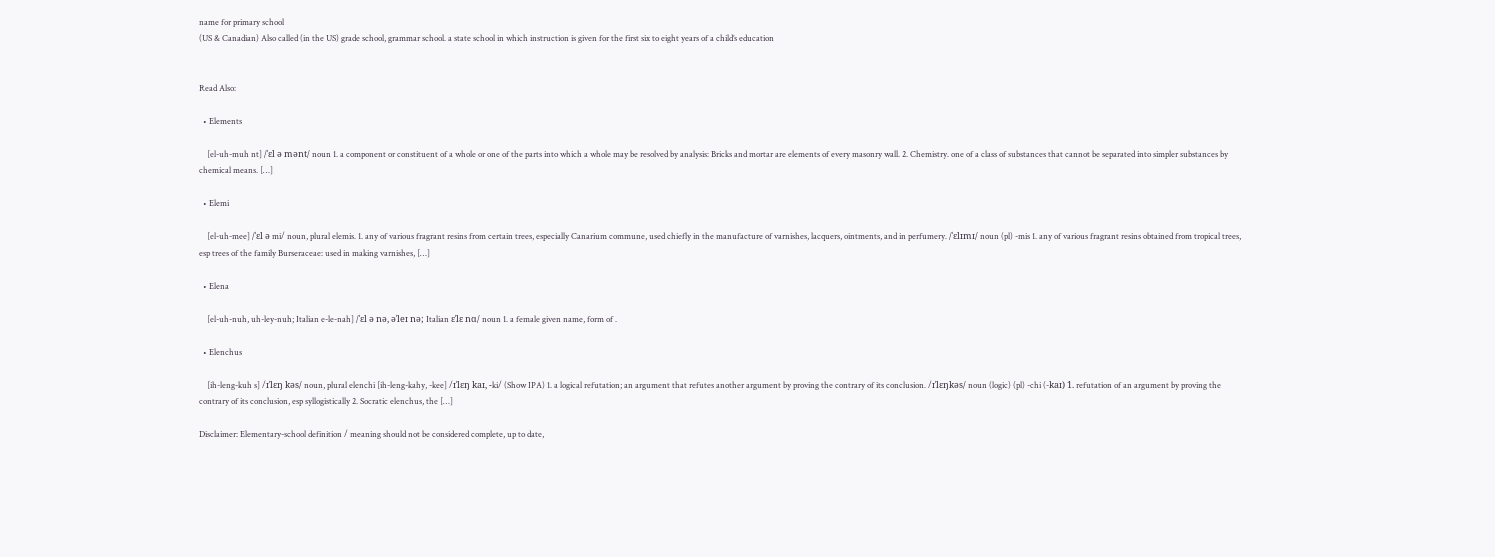name for primary school
(US & Canadian) Also called (in the US) grade school, grammar school. a state school in which instruction is given for the first six to eight years of a child’s education


Read Also:

  • Elements

    [el-uh-muh nt] /ˈɛl ə mənt/ noun 1. a component or constituent of a whole or one of the parts into which a whole may be resolved by analysis: Bricks and mortar are elements of every masonry wall. 2. Chemistry. one of a class of substances that cannot be separated into simpler substances by chemical means. […]

  • Elemi

    [el-uh-mee] /ˈɛl ə mi/ noun, plural elemis. 1. any of various fragrant resins from certain trees, especially Canarium commune, used chiefly in the manufacture of varnishes, lacquers, ointments, and in perfumery. /ˈɛlɪmɪ/ noun (pl) -mis 1. any of various fragrant resins obtained from tropical trees, esp trees of the family Burseraceae: used in making varnishes, […]

  • Elena

    [el-uh-nuh, uh-ley-nuh; Italian e-le-nah] /ˈɛl ə nə, əˈleɪ nə; Italian ɛˈlɛ nɑ/ noun 1. a female given name, form of .

  • Elenchus

    [ih-leng-kuh s] /ɪˈlɛŋ kəs/ noun, plural elenchi [ih-leng-kahy, -kee] /ɪˈlɛŋ kaɪ, -ki/ (Show IPA) 1. a logical refutation; an argument that refutes another argument by proving the contrary of its conclusion. /ɪˈlɛŋkəs/ noun (logic) (pl) -chi (-kaɪ) 1. refutation of an argument by proving the contrary of its conclusion, esp syllogistically 2. Socratic elenchus, the […]

Disclaimer: Elementary-school definition / meaning should not be considered complete, up to date,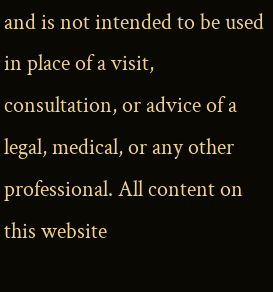and is not intended to be used in place of a visit, consultation, or advice of a legal, medical, or any other professional. All content on this website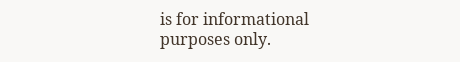is for informational purposes only.